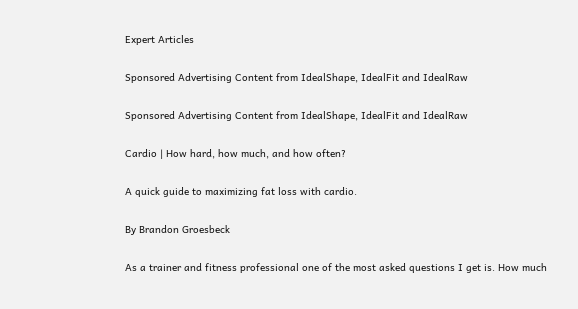Expert Articles

Sponsored Advertising Content from IdealShape, IdealFit and IdealRaw

Sponsored Advertising Content from IdealShape, IdealFit and IdealRaw

Cardio | How hard, how much, and how often?

A quick guide to maximizing fat loss with cardio.

By Brandon Groesbeck

As a trainer and fitness professional one of the most asked questions I get is. How much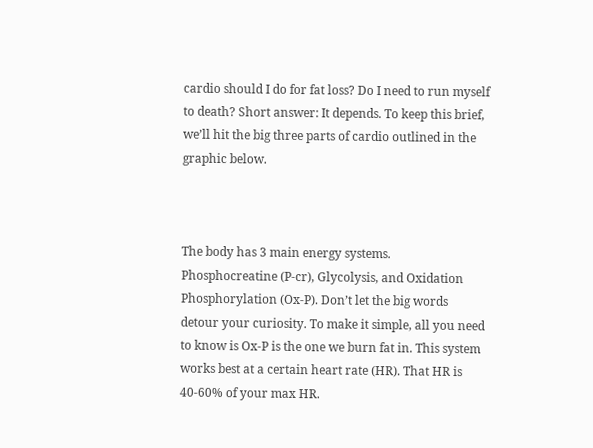cardio should I do for fat loss? Do I need to run myself to death? Short answer: It depends. To keep this brief, we’ll hit the big three parts of cardio outlined in the graphic below.



The body has 3 main energy systems. Phosphocreatine (P-cr), Glycolysis, and Oxidation Phosphorylation (Ox-P). Don’t let the big words detour your curiosity. To make it simple, all you need to know is Ox-P is the one we burn fat in. This system works best at a certain heart rate (HR). That HR is 40-60% of your max HR.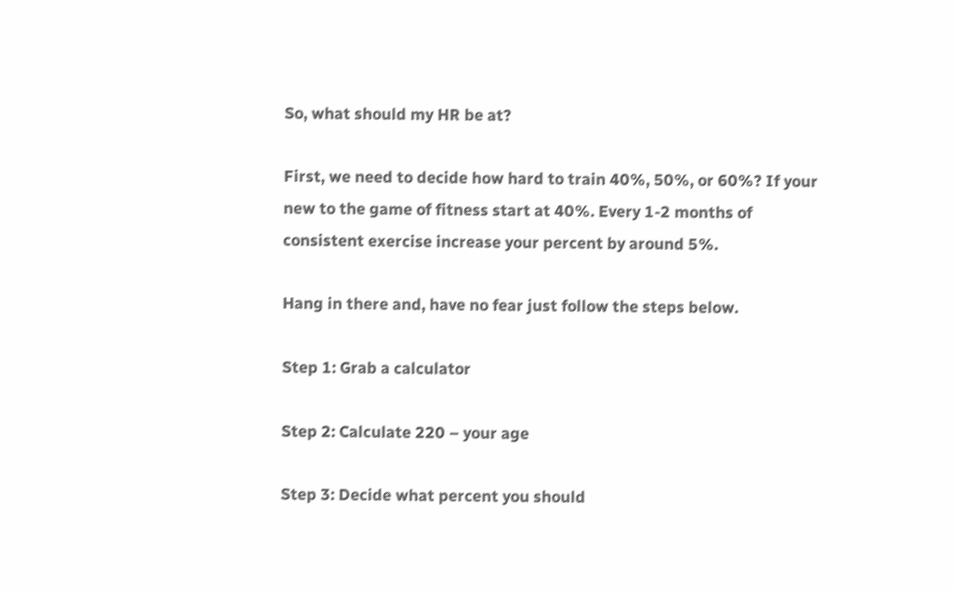So, what should my HR be at?

First, we need to decide how hard to train 40%, 50%, or 60%? If your new to the game of fitness start at 40%. Every 1-2 months of consistent exercise increase your percent by around 5%.

Hang in there and, have no fear just follow the steps below.

Step 1: Grab a calculator

Step 2: Calculate 220 – your age

Step 3: Decide what percent you should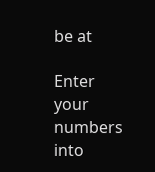be at

Enter your numbers into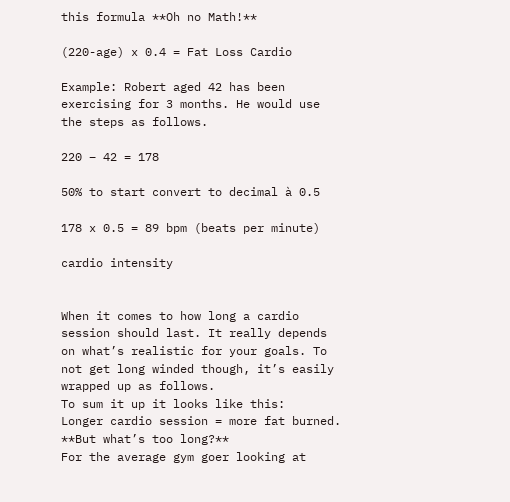this formula **Oh no Math!**

(220-age) x 0.4 = Fat Loss Cardio

Example: Robert aged 42 has been exercising for 3 months. He would use the steps as follows.

220 – 42 = 178

50% to start convert to decimal à 0.5

178 x 0.5 = 89 bpm (beats per minute)

cardio intensity


When it comes to how long a cardio session should last. It really depends on what’s realistic for your goals. To not get long winded though, it’s easily wrapped up as follows.
To sum it up it looks like this:
Longer cardio session = more fat burned.
**But what’s too long?**
For the average gym goer looking at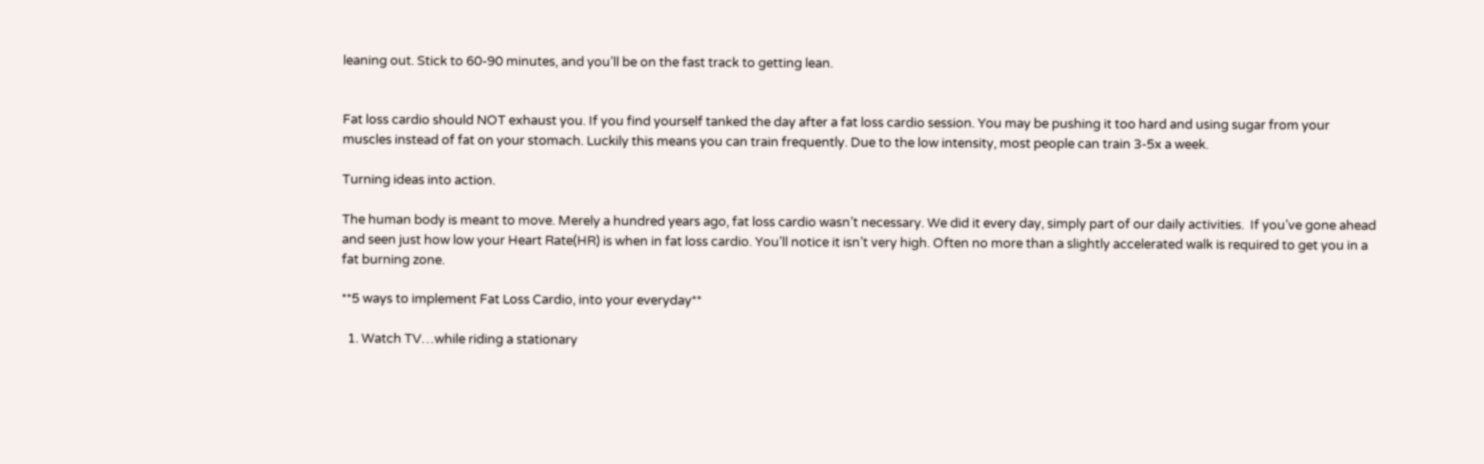leaning out. Stick to 60-90 minutes, and you’ll be on the fast track to getting lean.


Fat loss cardio should NOT exhaust you. If you find yourself tanked the day after a fat loss cardio session. You may be pushing it too hard and using sugar from your muscles instead of fat on your stomach. Luckily this means you can train frequently. Due to the low intensity, most people can train 3-5x a week.

Turning ideas into action.

The human body is meant to move. Merely a hundred years ago, fat loss cardio wasn’t necessary. We did it every day, simply part of our daily activities.  If you’ve gone ahead and seen just how low your Heart Rate(HR) is when in fat loss cardio. You’ll notice it isn’t very high. Often no more than a slightly accelerated walk is required to get you in a fat burning zone.

**5 ways to implement Fat Loss Cardio, into your everyday**

  1. Watch TV…while riding a stationary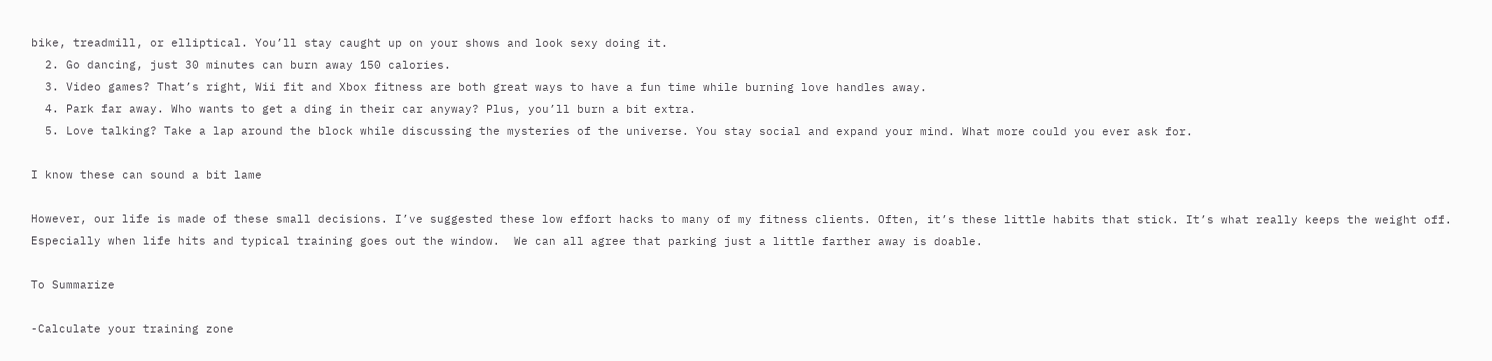bike, treadmill, or elliptical. You’ll stay caught up on your shows and look sexy doing it.
  2. Go dancing, just 30 minutes can burn away 150 calories.
  3. Video games? That’s right, Wii fit and Xbox fitness are both great ways to have a fun time while burning love handles away.
  4. Park far away. Who wants to get a ding in their car anyway? Plus, you’ll burn a bit extra.
  5. Love talking? Take a lap around the block while discussing the mysteries of the universe. You stay social and expand your mind. What more could you ever ask for.

I know these can sound a bit lame

However, our life is made of these small decisions. I’ve suggested these low effort hacks to many of my fitness clients. Often, it’s these little habits that stick. It’s what really keeps the weight off. Especially when life hits and typical training goes out the window.  We can all agree that parking just a little farther away is doable.

To Summarize

-Calculate your training zone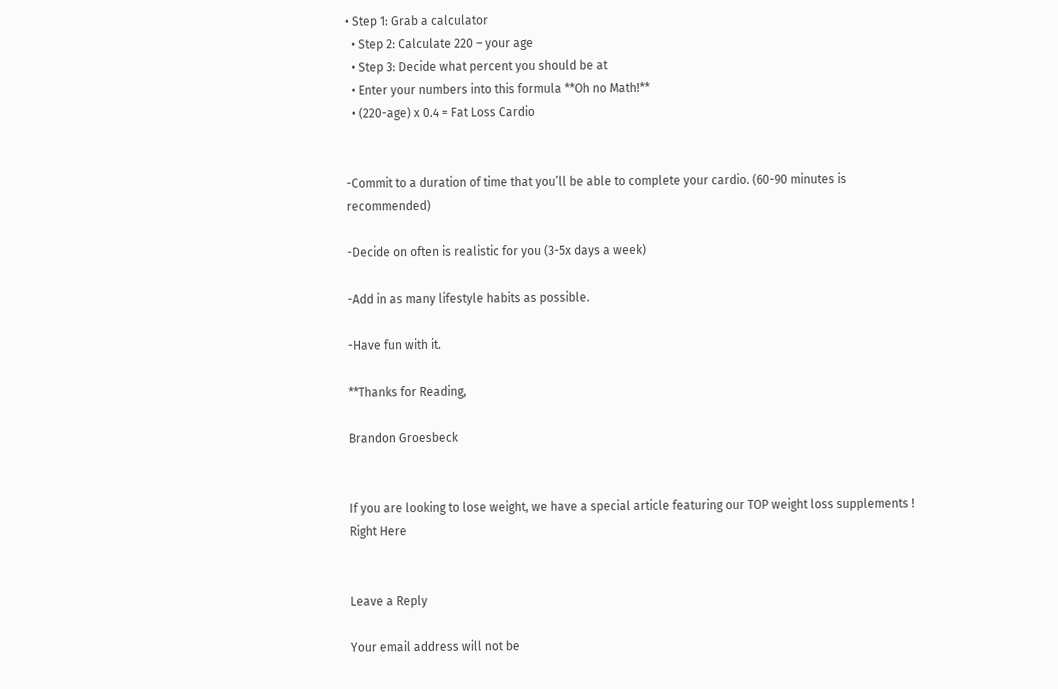• Step 1: Grab a calculator
  • Step 2: Calculate 220 – your age
  • Step 3: Decide what percent you should be at
  • Enter your numbers into this formula **Oh no Math!**
  • (220-age) x 0.4 = Fat Loss Cardio


-Commit to a duration of time that you’ll be able to complete your cardio. (60-90 minutes is recommended)

-Decide on often is realistic for you (3-5x days a week)

-Add in as many lifestyle habits as possible.

-Have fun with it.

**Thanks for Reading,

Brandon Groesbeck


If you are looking to lose weight, we have a special article featuring our TOP weight loss supplements ! Right Here


Leave a Reply

Your email address will not be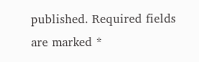published. Required fields are marked *